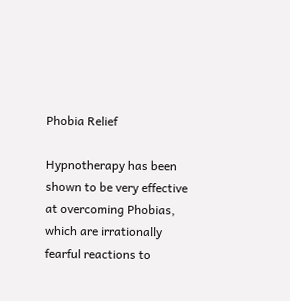Phobia Relief

Hypnotherapy has been shown to be very effective at overcoming Phobias, which are irrationally fearful reactions to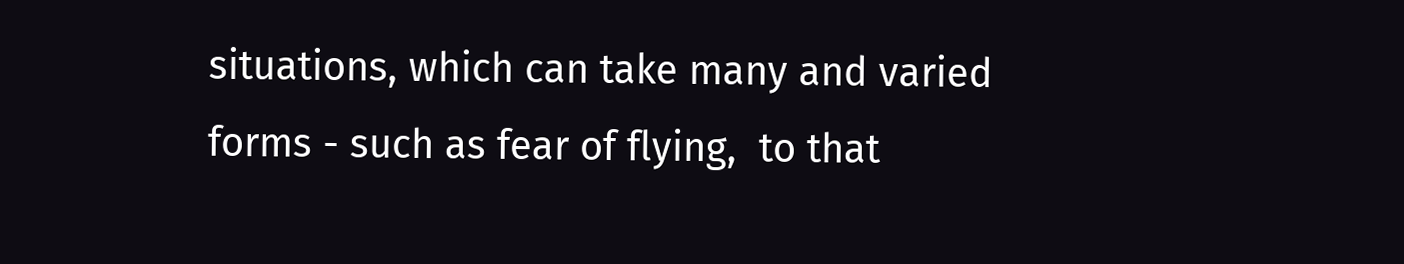situations, which can take many and varied forms - such as fear of flying,  to that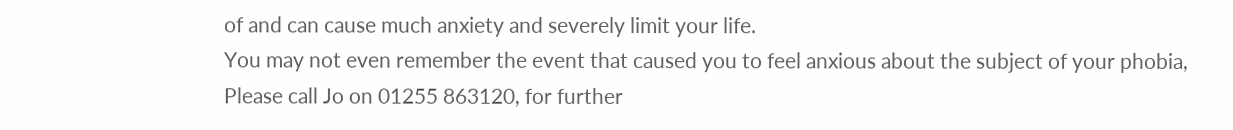of and can cause much anxiety and severely limit your life.
You may not even remember the event that caused you to feel anxious about the subject of your phobia,
Please call Jo on 01255 863120, for further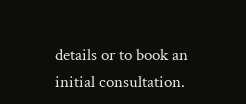details or to book an initial consultation.